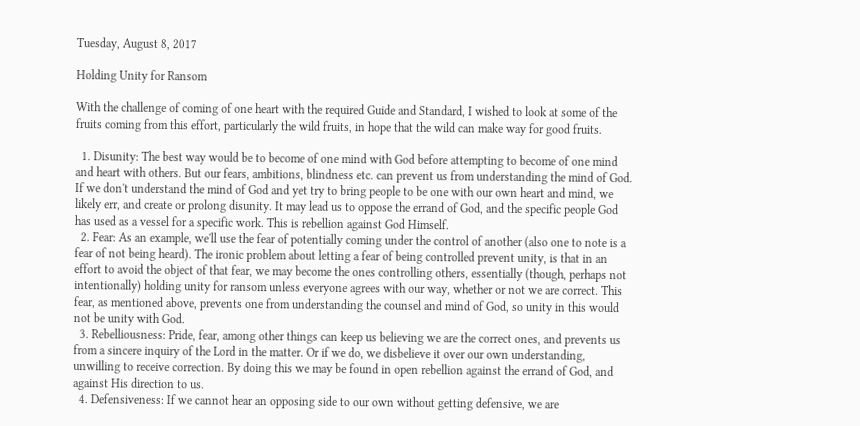Tuesday, August 8, 2017

Holding Unity for Ransom

With the challenge of coming of one heart with the required Guide and Standard, I wished to look at some of the fruits coming from this effort, particularly the wild fruits, in hope that the wild can make way for good fruits.

  1. Disunity: The best way would be to become of one mind with God before attempting to become of one mind and heart with others. But our fears, ambitions, blindness etc. can prevent us from understanding the mind of God. If we don't understand the mind of God and yet try to bring people to be one with our own heart and mind, we likely err, and create or prolong disunity. It may lead us to oppose the errand of God, and the specific people God has used as a vessel for a specific work. This is rebellion against God Himself.
  2. Fear: As an example, we'll use the fear of potentially coming under the control of another (also one to note is a fear of not being heard). The ironic problem about letting a fear of being controlled prevent unity, is that in an effort to avoid the object of that fear, we may become the ones controlling others, essentially (though, perhaps not intentionally) holding unity for ransom unless everyone agrees with our way, whether or not we are correct. This fear, as mentioned above, prevents one from understanding the counsel and mind of God, so unity in this would not be unity with God.
  3. Rebelliousness: Pride, fear, among other things can keep us believing we are the correct ones, and prevents us from a sincere inquiry of the Lord in the matter. Or if we do, we disbelieve it over our own understanding, unwilling to receive correction. By doing this we may be found in open rebellion against the errand of God, and against His direction to us.
  4. Defensiveness: If we cannot hear an opposing side to our own without getting defensive, we are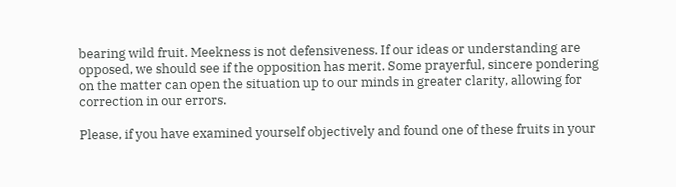bearing wild fruit. Meekness is not defensiveness. If our ideas or understanding are opposed, we should see if the opposition has merit. Some prayerful, sincere pondering on the matter can open the situation up to our minds in greater clarity, allowing for correction in our errors.

Please, if you have examined yourself objectively and found one of these fruits in your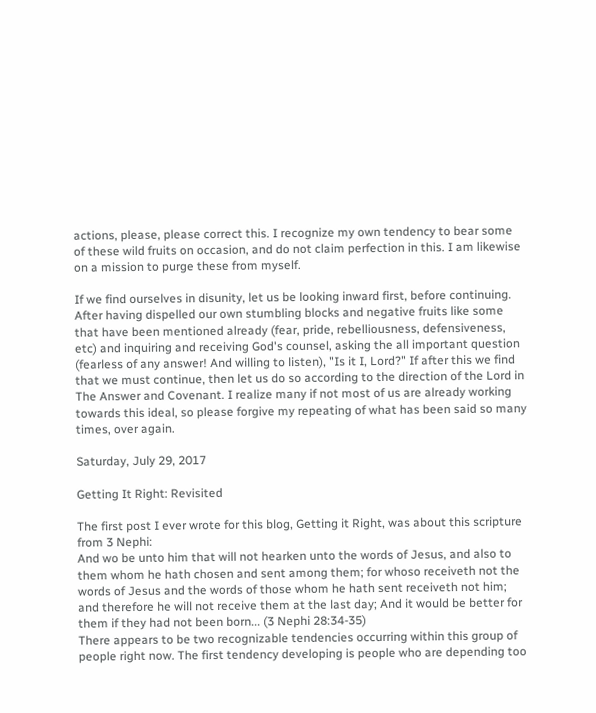actions, please, please correct this. I recognize my own tendency to bear some of these wild fruits on occasion, and do not claim perfection in this. I am likewise on a mission to purge these from myself.

If we find ourselves in disunity, let us be looking inward first, before continuing. After having dispelled our own stumbling blocks and negative fruits like some that have been mentioned already (fear, pride, rebelliousness, defensiveness, etc) and inquiring and receiving God's counsel, asking the all important question (fearless of any answer! And willing to listen), "Is it I, Lord?" If after this we find that we must continue, then let us do so according to the direction of the Lord in The Answer and Covenant. I realize many if not most of us are already working towards this ideal, so please forgive my repeating of what has been said so many times, over again.

Saturday, July 29, 2017

Getting It Right: Revisited

The first post I ever wrote for this blog, Getting it Right, was about this scripture from 3 Nephi:
And wo be unto him that will not hearken unto the words of Jesus, and also to them whom he hath chosen and sent among them; for whoso receiveth not the words of Jesus and the words of those whom he hath sent receiveth not him; and therefore he will not receive them at the last day; And it would be better for them if they had not been born... (3 Nephi 28:34-35)
There appears to be two recognizable tendencies occurring within this group of people right now. The first tendency developing is people who are depending too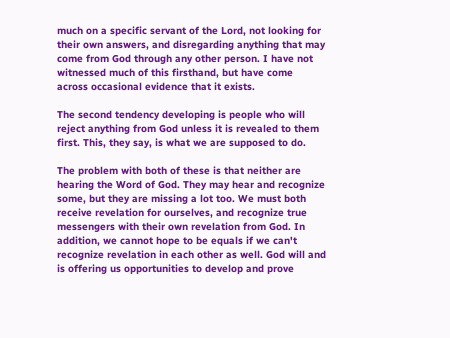much on a specific servant of the Lord, not looking for their own answers, and disregarding anything that may come from God through any other person. I have not witnessed much of this firsthand, but have come across occasional evidence that it exists.

The second tendency developing is people who will reject anything from God unless it is revealed to them first. This, they say, is what we are supposed to do.

The problem with both of these is that neither are hearing the Word of God. They may hear and recognize some, but they are missing a lot too. We must both receive revelation for ourselves, and recognize true messengers with their own revelation from God. In addition, we cannot hope to be equals if we can't recognize revelation in each other as well. God will and is offering us opportunities to develop and prove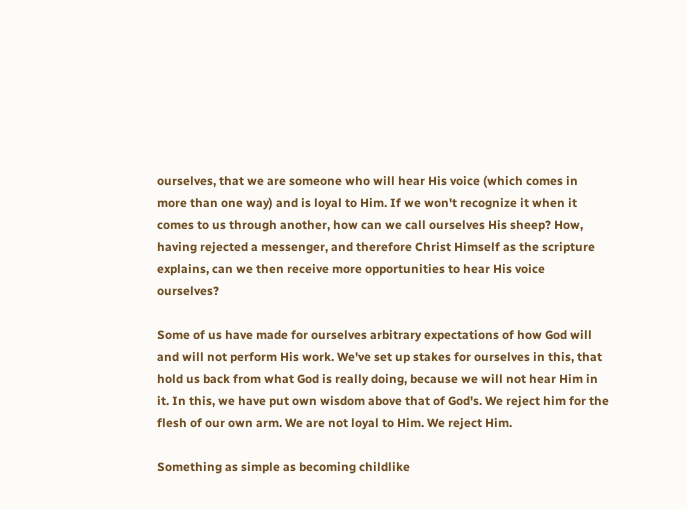ourselves, that we are someone who will hear His voice (which comes in more than one way) and is loyal to Him. If we won't recognize it when it comes to us through another, how can we call ourselves His sheep? How, having rejected a messenger, and therefore Christ Himself as the scripture explains, can we then receive more opportunities to hear His voice ourselves?

Some of us have made for ourselves arbitrary expectations of how God will and will not perform His work. We've set up stakes for ourselves in this, that hold us back from what God is really doing, because we will not hear Him in it. In this, we have put own wisdom above that of God's. We reject him for the flesh of our own arm. We are not loyal to Him. We reject Him.

Something as simple as becoming childlike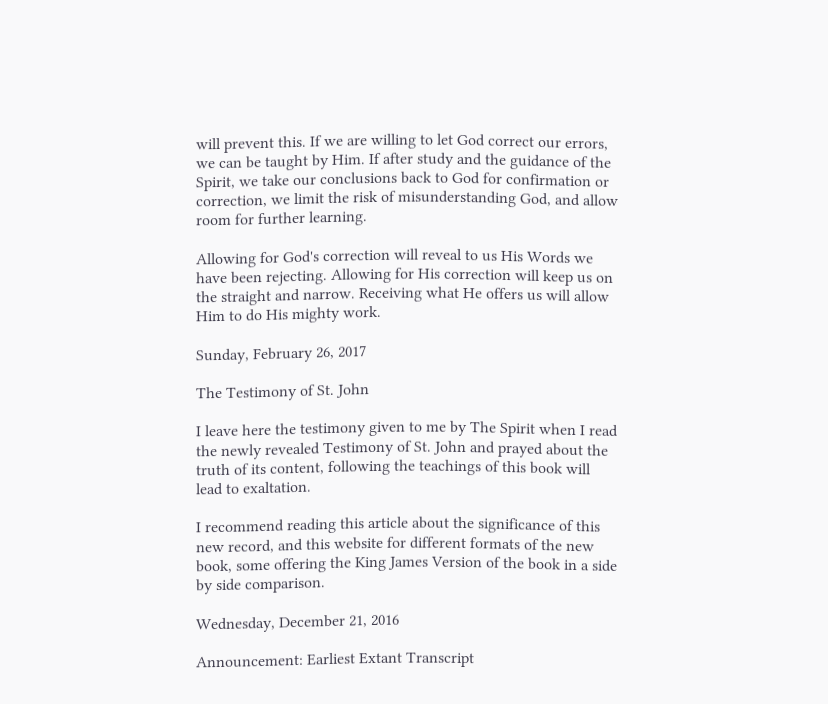will prevent this. If we are willing to let God correct our errors, we can be taught by Him. If after study and the guidance of the Spirit, we take our conclusions back to God for confirmation or correction, we limit the risk of misunderstanding God, and allow room for further learning.

Allowing for God's correction will reveal to us His Words we have been rejecting. Allowing for His correction will keep us on the straight and narrow. Receiving what He offers us will allow Him to do His mighty work.

Sunday, February 26, 2017

The Testimony of St. John

I leave here the testimony given to me by The Spirit when I read the newly revealed Testimony of St. John and prayed about the truth of its content, following the teachings of this book will lead to exaltation.

I recommend reading this article about the significance of this new record, and this website for different formats of the new book, some offering the King James Version of the book in a side by side comparison.

Wednesday, December 21, 2016

Announcement: Earliest Extant Transcript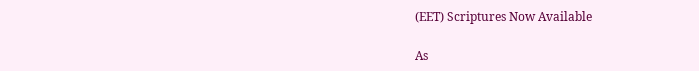(EET) Scriptures Now Available

As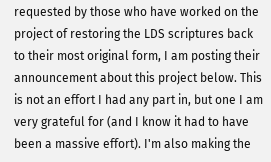requested by those who have worked on the project of restoring the LDS scriptures back to their most original form, I am posting their announcement about this project below. This is not an effort I had any part in, but one I am very grateful for (and I know it had to have been a massive effort). I'm also making the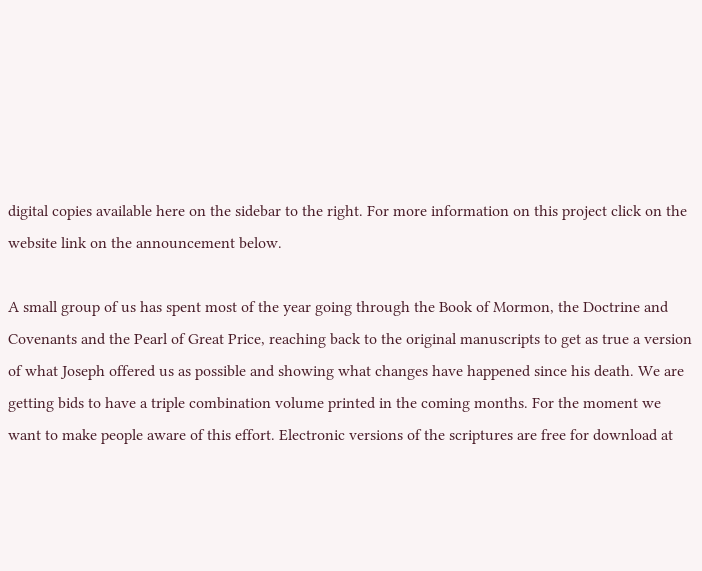digital copies available here on the sidebar to the right. For more information on this project click on the website link on the announcement below.

A small group of us has spent most of the year going through the Book of Mormon, the Doctrine and Covenants and the Pearl of Great Price, reaching back to the original manuscripts to get as true a version of what Joseph offered us as possible and showing what changes have happened since his death. We are getting bids to have a triple combination volume printed in the coming months. For the moment we want to make people aware of this effort. Electronic versions of the scriptures are free for download at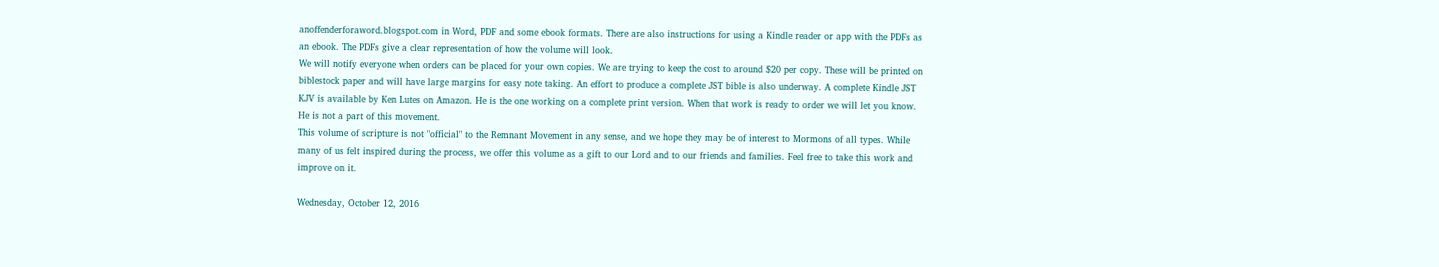anoffenderforaword.blogspot.com in Word, PDF and some ebook formats. There are also instructions for using a Kindle reader or app with the PDFs as an ebook. The PDFs give a clear representation of how the volume will look.
We will notify everyone when orders can be placed for your own copies. We are trying to keep the cost to around $20 per copy. These will be printed on biblestock paper and will have large margins for easy note taking. An effort to produce a complete JST bible is also underway. A complete Kindle JST KJV is available by Ken Lutes on Amazon. He is the one working on a complete print version. When that work is ready to order we will let you know. He is not a part of this movement.
This volume of scripture is not "official" to the Remnant Movement in any sense, and we hope they may be of interest to Mormons of all types. While many of us felt inspired during the process, we offer this volume as a gift to our Lord and to our friends and families. Feel free to take this work and improve on it.

Wednesday, October 12, 2016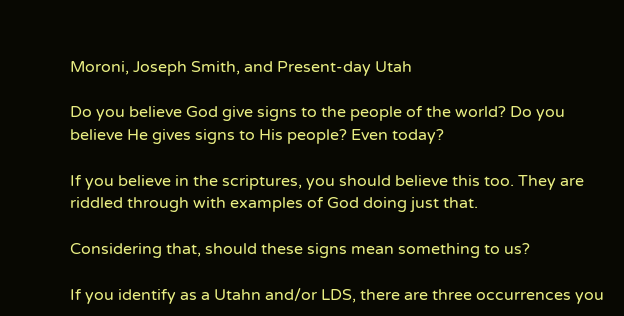Moroni, Joseph Smith, and Present-day Utah

Do you believe God give signs to the people of the world? Do you believe He gives signs to His people? Even today?

If you believe in the scriptures, you should believe this too. They are riddled through with examples of God doing just that.

Considering that, should these signs mean something to us?

If you identify as a Utahn and/or LDS, there are three occurrences you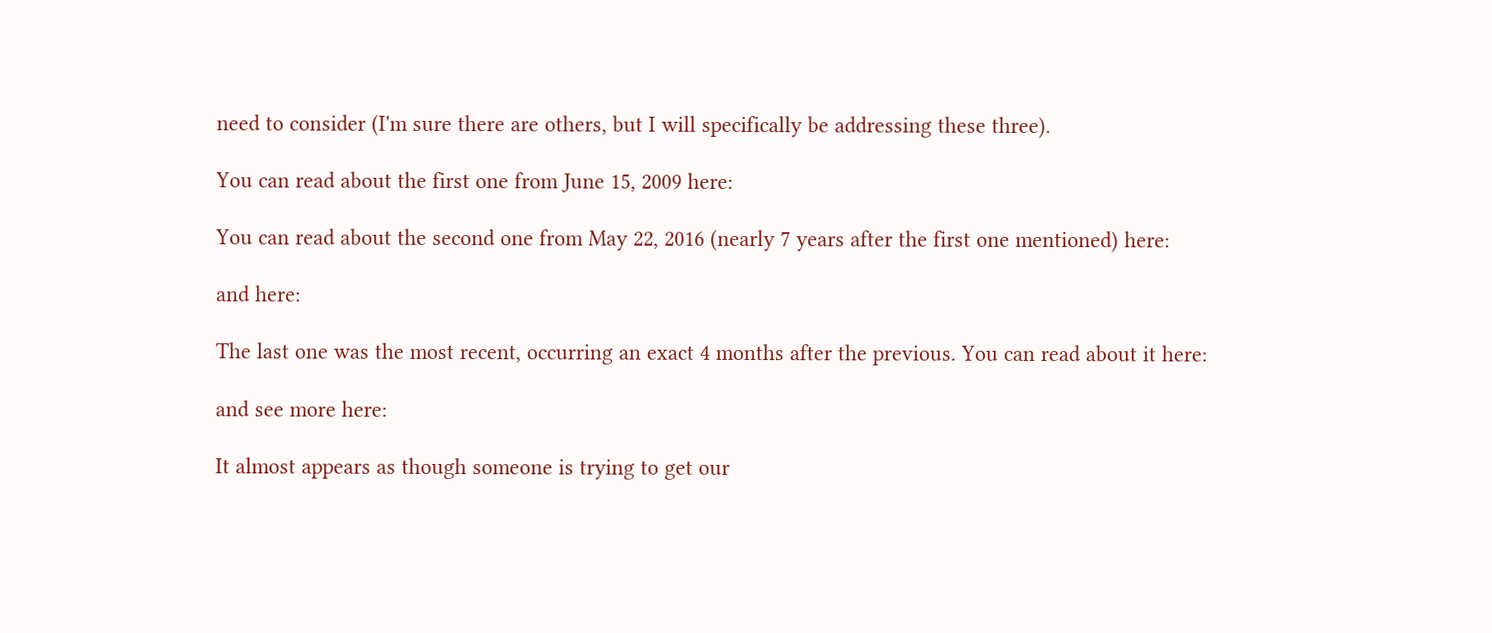need to consider (I'm sure there are others, but I will specifically be addressing these three).

You can read about the first one from June 15, 2009 here:

You can read about the second one from May 22, 2016 (nearly 7 years after the first one mentioned) here:

and here:

The last one was the most recent, occurring an exact 4 months after the previous. You can read about it here:

and see more here:

It almost appears as though someone is trying to get our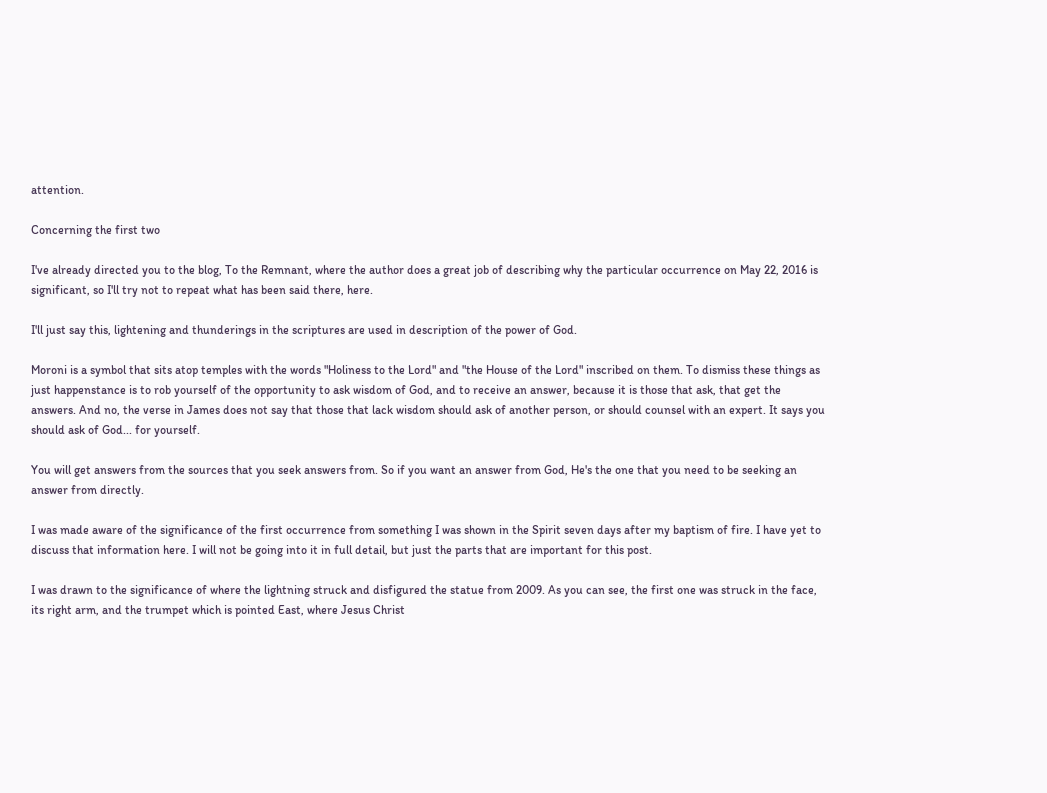attention.

Concerning the first two

I've already directed you to the blog, To the Remnant, where the author does a great job of describing why the particular occurrence on May 22, 2016 is significant, so I'll try not to repeat what has been said there, here.

I'll just say this, lightening and thunderings in the scriptures are used in description of the power of God.

Moroni is a symbol that sits atop temples with the words "Holiness to the Lord" and "the House of the Lord" inscribed on them. To dismiss these things as just happenstance is to rob yourself of the opportunity to ask wisdom of God, and to receive an answer, because it is those that ask, that get the answers. And no, the verse in James does not say that those that lack wisdom should ask of another person, or should counsel with an expert. It says you should ask of God... for yourself.

You will get answers from the sources that you seek answers from. So if you want an answer from God, He's the one that you need to be seeking an answer from directly.

I was made aware of the significance of the first occurrence from something I was shown in the Spirit seven days after my baptism of fire. I have yet to discuss that information here. I will not be going into it in full detail, but just the parts that are important for this post.

I was drawn to the significance of where the lightning struck and disfigured the statue from 2009. As you can see, the first one was struck in the face, its right arm, and the trumpet which is pointed East, where Jesus Christ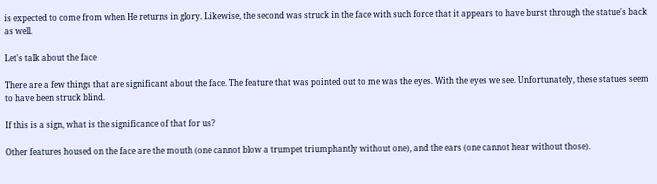is expected to come from when He returns in glory. Likewise, the second was struck in the face with such force that it appears to have burst through the statue's back as well.

Let's talk about the face

There are a few things that are significant about the face. The feature that was pointed out to me was the eyes. With the eyes we see. Unfortunately, these statues seem to have been struck blind.

If this is a sign, what is the significance of that for us?

Other features housed on the face are the mouth (one cannot blow a trumpet triumphantly without one), and the ears (one cannot hear without those).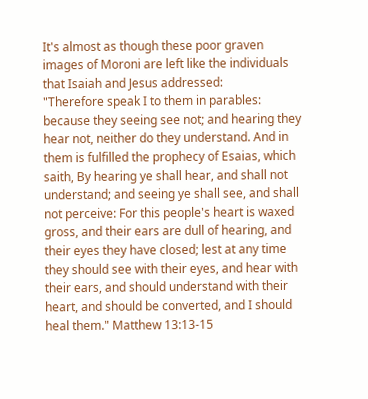It's almost as though these poor graven images of Moroni are left like the individuals that Isaiah and Jesus addressed:
"Therefore speak I to them in parables: because they seeing see not; and hearing they hear not, neither do they understand. And in them is fulfilled the prophecy of Esaias, which saith, By hearing ye shall hear, and shall not understand; and seeing ye shall see, and shall not perceive: For this people's heart is waxed gross, and their ears are dull of hearing, and their eyes they have closed; lest at any time they should see with their eyes, and hear with their ears, and should understand with their heart, and should be converted, and I should heal them." Matthew 13:13-15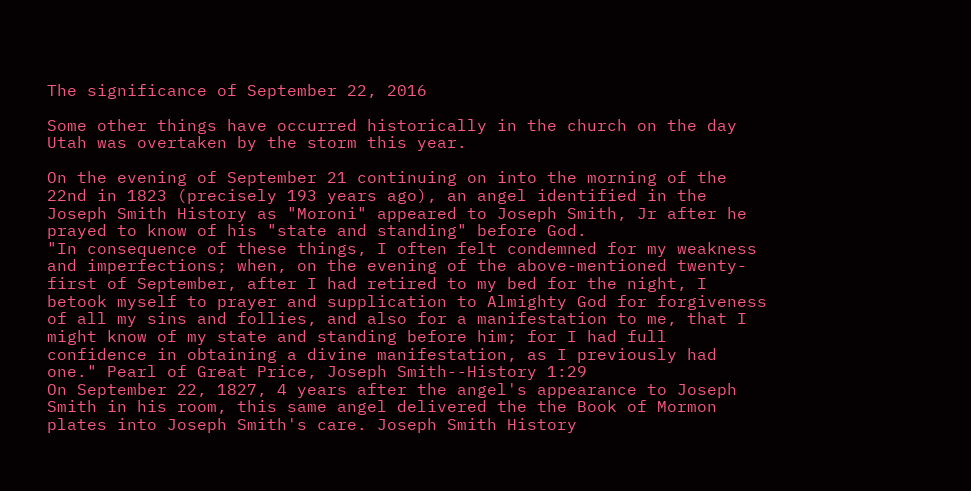The significance of September 22, 2016

Some other things have occurred historically in the church on the day Utah was overtaken by the storm this year.

On the evening of September 21 continuing on into the morning of the 22nd in 1823 (precisely 193 years ago), an angel identified in the Joseph Smith History as "Moroni" appeared to Joseph Smith, Jr after he prayed to know of his "state and standing" before God.
"In consequence of these things, I often felt condemned for my weakness and imperfections; when, on the evening of the above-mentioned twenty-first of September, after I had retired to my bed for the night, I betook myself to prayer and supplication to Almighty God for forgiveness of all my sins and follies, and also for a manifestation to me, that I might know of my state and standing before him; for I had full confidence in obtaining a divine manifestation, as I previously had one." Pearl of Great Price, Joseph Smith--History 1:29
On September 22, 1827, 4 years after the angel's appearance to Joseph Smith in his room, this same angel delivered the the Book of Mormon plates into Joseph Smith's care. Joseph Smith History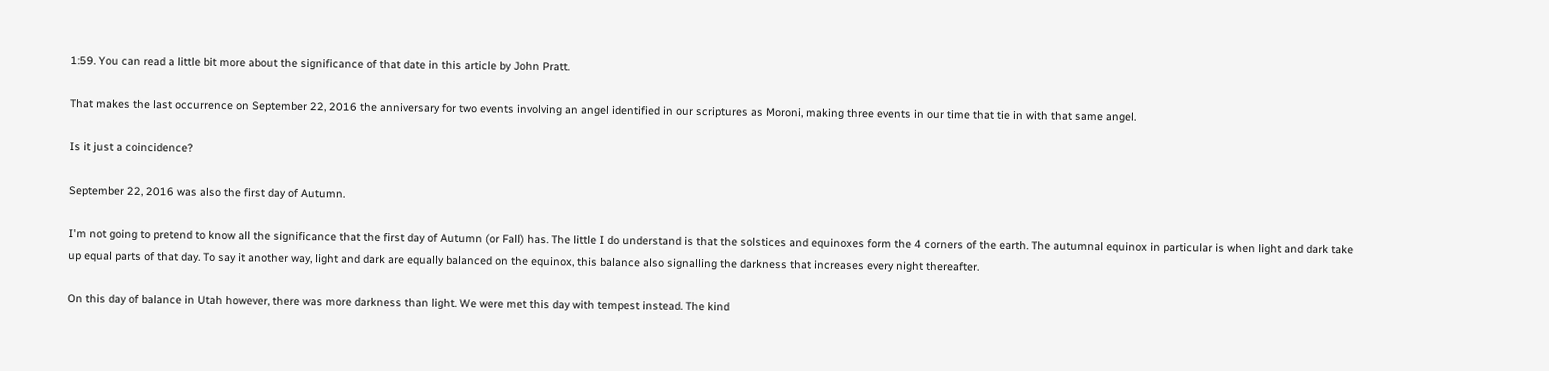1:59. You can read a little bit more about the significance of that date in this article by John Pratt.

That makes the last occurrence on September 22, 2016 the anniversary for two events involving an angel identified in our scriptures as Moroni, making three events in our time that tie in with that same angel.

Is it just a coincidence?

September 22, 2016 was also the first day of Autumn.

I'm not going to pretend to know all the significance that the first day of Autumn (or Fall) has. The little I do understand is that the solstices and equinoxes form the 4 corners of the earth. The autumnal equinox in particular is when light and dark take up equal parts of that day. To say it another way, light and dark are equally balanced on the equinox, this balance also signalling the darkness that increases every night thereafter.

On this day of balance in Utah however, there was more darkness than light. We were met this day with tempest instead. The kind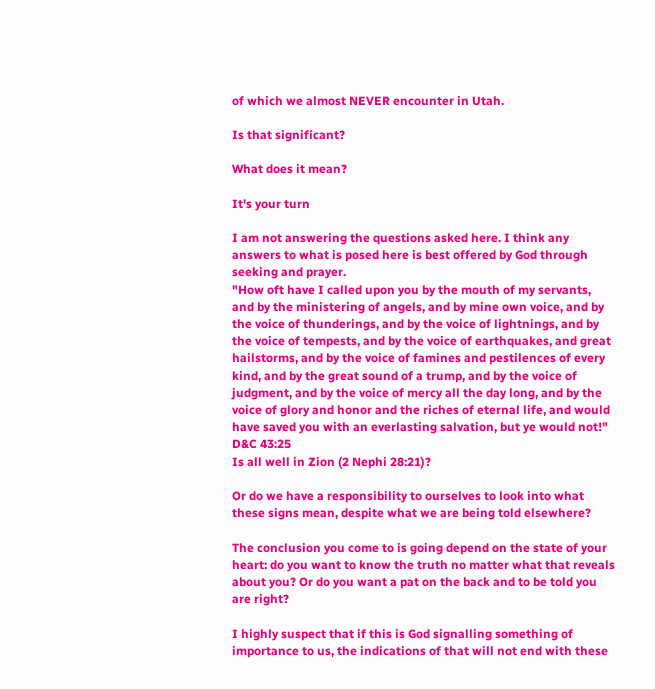of which we almost NEVER encounter in Utah.

Is that significant?

What does it mean?

It's your turn

I am not answering the questions asked here. I think any answers to what is posed here is best offered by God through seeking and prayer.
"How oft have I called upon you by the mouth of my servants, and by the ministering of angels, and by mine own voice, and by the voice of thunderings, and by the voice of lightnings, and by the voice of tempests, and by the voice of earthquakes, and great hailstorms, and by the voice of famines and pestilences of every kind, and by the great sound of a trump, and by the voice of judgment, and by the voice of mercy all the day long, and by the voice of glory and honor and the riches of eternal life, and would have saved you with an everlasting salvation, but ye would not!" D&C 43:25
Is all well in Zion (2 Nephi 28:21)?

Or do we have a responsibility to ourselves to look into what these signs mean, despite what we are being told elsewhere?

The conclusion you come to is going depend on the state of your heart: do you want to know the truth no matter what that reveals about you? Or do you want a pat on the back and to be told you are right?

I highly suspect that if this is God signalling something of importance to us, the indications of that will not end with these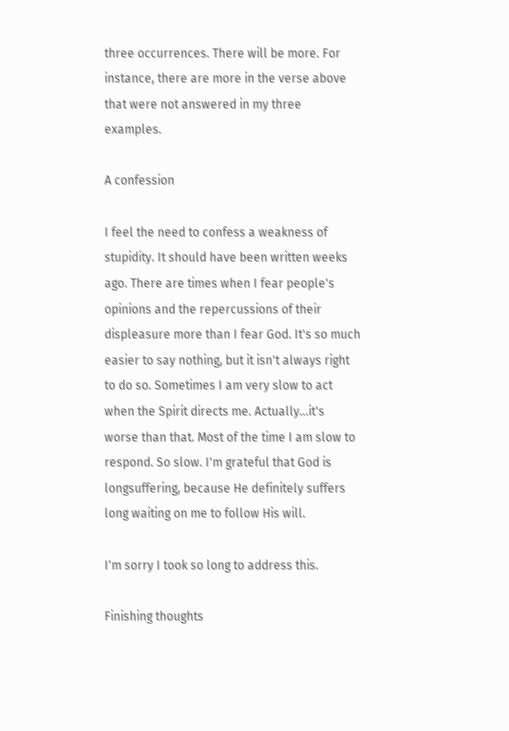three occurrences. There will be more. For instance, there are more in the verse above that were not answered in my three examples.

A confession

I feel the need to confess a weakness of stupidity. It should have been written weeks ago. There are times when I fear people's opinions and the repercussions of their displeasure more than I fear God. It's so much easier to say nothing, but it isn't always right to do so. Sometimes I am very slow to act when the Spirit directs me. Actually...it's worse than that. Most of the time I am slow to respond. So slow. I'm grateful that God is longsuffering, because He definitely suffers long waiting on me to follow His will.

I'm sorry I took so long to address this.

Finishing thoughts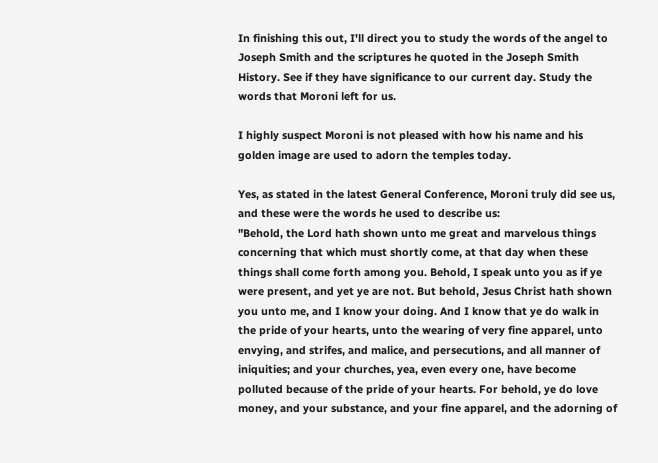In finishing this out, I'll direct you to study the words of the angel to Joseph Smith and the scriptures he quoted in the Joseph Smith History. See if they have significance to our current day. Study the words that Moroni left for us.

I highly suspect Moroni is not pleased with how his name and his golden image are used to adorn the temples today.

Yes, as stated in the latest General Conference, Moroni truly did see us, and these were the words he used to describe us:
"Behold, the Lord hath shown unto me great and marvelous things concerning that which must shortly come, at that day when these things shall come forth among you. Behold, I speak unto you as if ye were present, and yet ye are not. But behold, Jesus Christ hath shown you unto me, and I know your doing. And I know that ye do walk in the pride of your hearts, unto the wearing of very fine apparel, unto envying, and strifes, and malice, and persecutions, and all manner of iniquities; and your churches, yea, even every one, have become polluted because of the pride of your hearts. For behold, ye do love money, and your substance, and your fine apparel, and the adorning of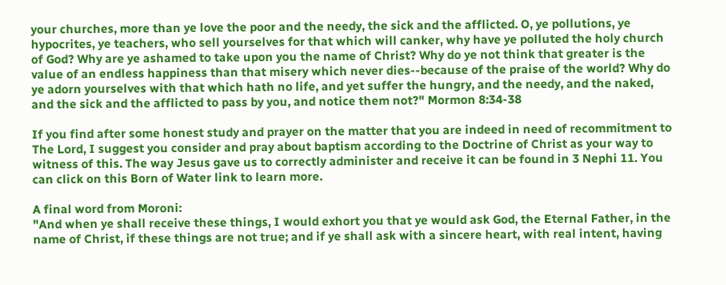your churches, more than ye love the poor and the needy, the sick and the afflicted. O, ye pollutions, ye hypocrites, ye teachers, who sell yourselves for that which will canker, why have ye polluted the holy church of God? Why are ye ashamed to take upon you the name of Christ? Why do ye not think that greater is the value of an endless happiness than that misery which never dies--because of the praise of the world? Why do ye adorn yourselves with that which hath no life, and yet suffer the hungry, and the needy, and the naked, and the sick and the afflicted to pass by you, and notice them not?" Mormon 8:34-38

If you find after some honest study and prayer on the matter that you are indeed in need of recommitment to The Lord, I suggest you consider and pray about baptism according to the Doctrine of Christ as your way to witness of this. The way Jesus gave us to correctly administer and receive it can be found in 3 Nephi 11. You can click on this Born of Water link to learn more.

A final word from Moroni:
"And when ye shall receive these things, I would exhort you that ye would ask God, the Eternal Father, in the name of Christ, if these things are not true; and if ye shall ask with a sincere heart, with real intent, having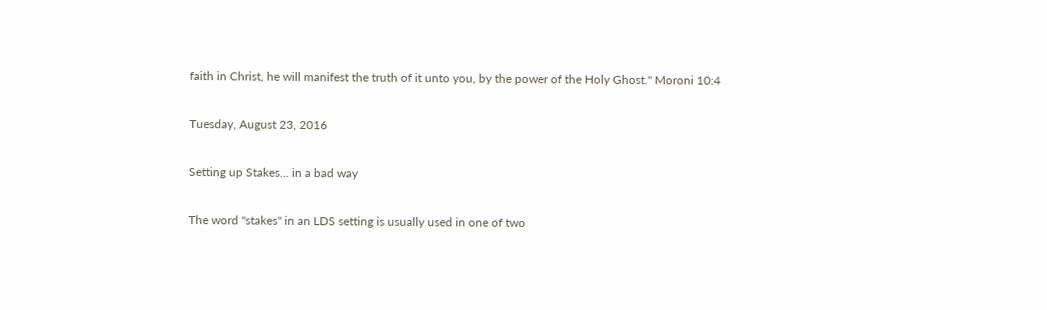faith in Christ, he will manifest the truth of it unto you, by the power of the Holy Ghost." Moroni 10:4

Tuesday, August 23, 2016

Setting up Stakes... in a bad way

The word "stakes" in an LDS setting is usually used in one of two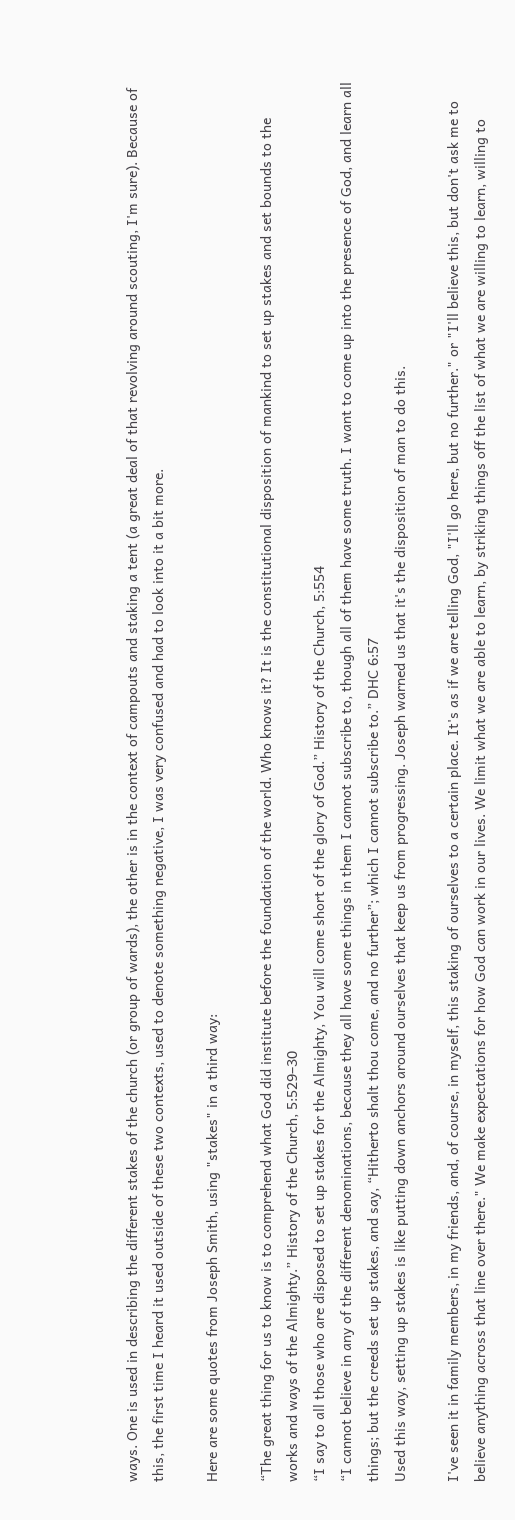ways. One is used in describing the different stakes of the church (or group of wards), the other is in the context of campouts and staking a tent (a great deal of that revolving around scouting, I'm sure). Because of this, the first time I heard it used outside of these two contexts, used to denote something negative, I was very confused and had to look into it a bit more.

Here are some quotes from Joseph Smith, using "stakes" in a third way:

“The great thing for us to know is to comprehend what God did institute before the foundation of the world. Who knows it? It is the constitutional disposition of mankind to set up stakes and set bounds to the works and ways of the Almighty.” History of the Church, 5:529–30
“I say to all those who are disposed to set up stakes for the Almighty, You will come short of the glory of God.” History of the Church, 5:554
“I cannot believe in any of the different denominations, because they all have some things in them I cannot subscribe to, though all of them have some truth. I want to come up into the presence of God, and learn all things; but the creeds set up stakes, and say, “Hitherto shalt thou come, and no further”; which I cannot subscribe to.” DHC 6:57
Used this way, setting up stakes is like putting down anchors around ourselves that keep us from progressing. Joseph warned us that it's the disposition of man to do this.

I've seen it in family members, in my friends, and, of course, in myself, this staking of ourselves to a certain place. It's as if we are telling God, "I'll go here, but no further." or "I'll believe this, but don't ask me to believe anything across that line over there." We make expectations for how God can work in our lives. We limit what we are able to learn, by striking things off the list of what we are willing to learn, willing to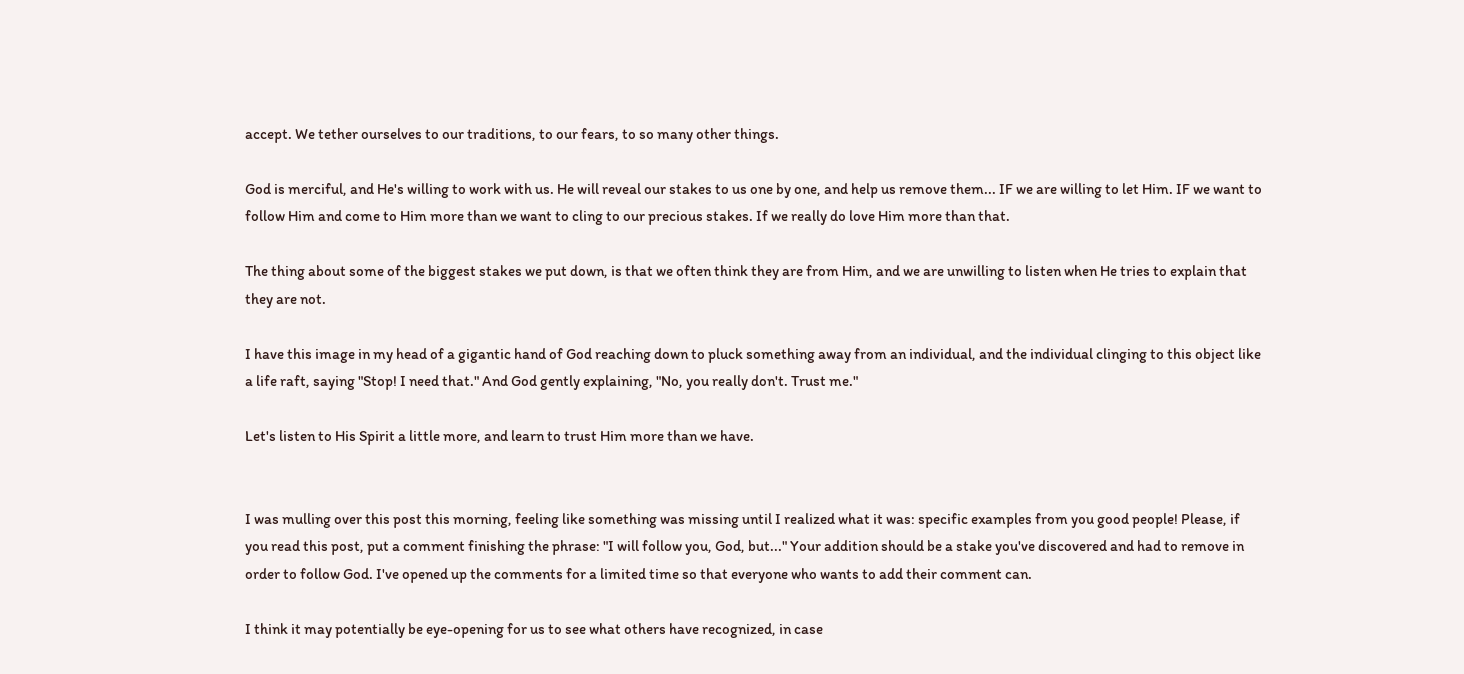accept. We tether ourselves to our traditions, to our fears, to so many other things.

God is merciful, and He's willing to work with us. He will reveal our stakes to us one by one, and help us remove them... IF we are willing to let Him. IF we want to follow Him and come to Him more than we want to cling to our precious stakes. If we really do love Him more than that.

The thing about some of the biggest stakes we put down, is that we often think they are from Him, and we are unwilling to listen when He tries to explain that they are not.

I have this image in my head of a gigantic hand of God reaching down to pluck something away from an individual, and the individual clinging to this object like a life raft, saying "Stop! I need that." And God gently explaining, "No, you really don't. Trust me."

Let's listen to His Spirit a little more, and learn to trust Him more than we have.


I was mulling over this post this morning, feeling like something was missing until I realized what it was: specific examples from you good people! Please, if you read this post, put a comment finishing the phrase: "I will follow you, God, but..." Your addition should be a stake you've discovered and had to remove in order to follow God. I've opened up the comments for a limited time so that everyone who wants to add their comment can.

I think it may potentially be eye-opening for us to see what others have recognized, in case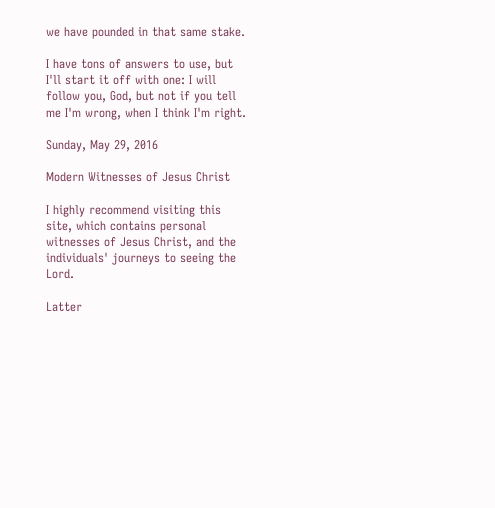we have pounded in that same stake.

I have tons of answers to use, but I'll start it off with one: I will follow you, God, but not if you tell me I'm wrong, when I think I'm right.

Sunday, May 29, 2016

Modern Witnesses of Jesus Christ

I highly recommend visiting this site, which contains personal witnesses of Jesus Christ, and the individuals' journeys to seeing the Lord.

Latter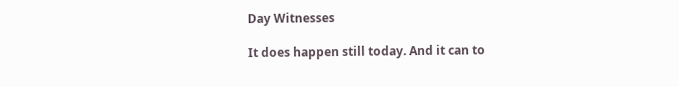Day Witnesses

It does happen still today. And it can to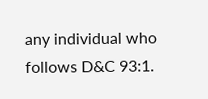any individual who follows D&C 93:1.